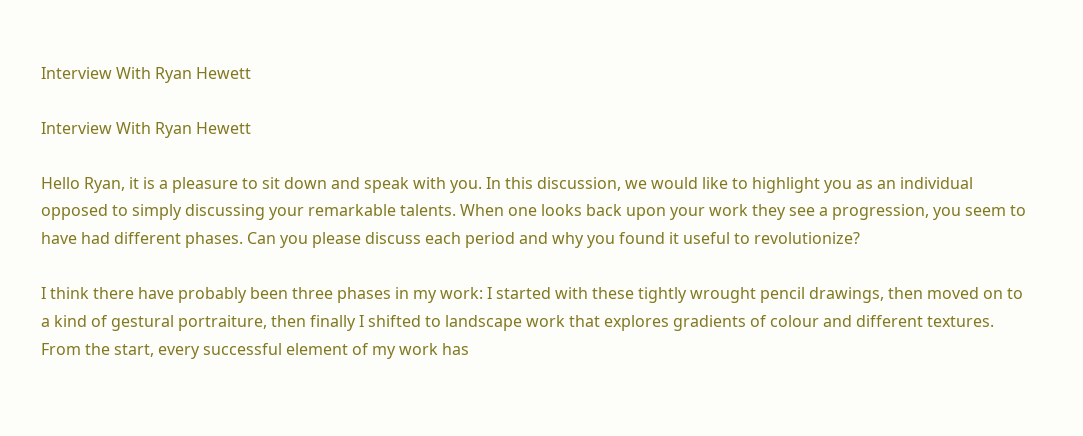Interview With Ryan Hewett

Interview With Ryan Hewett

Hello Ryan, it is a pleasure to sit down and speak with you. In this discussion, we would like to highlight you as an individual opposed to simply discussing your remarkable talents. When one looks back upon your work they see a progression, you seem to have had different phases. Can you please discuss each period and why you found it useful to revolutionize?

I think there have probably been three phases in my work: I started with these tightly wrought pencil drawings, then moved on to a kind of gestural portraiture, then finally I shifted to landscape work that explores gradients of colour and different textures. From the start, every successful element of my work has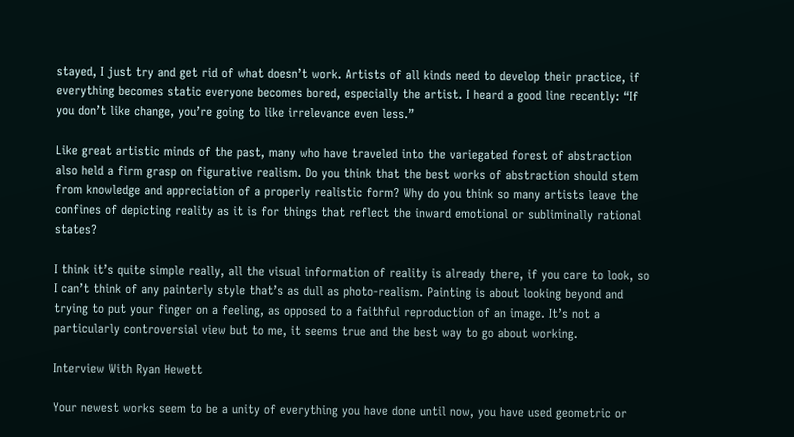stayed, I just try and get rid of what doesn’t work. Artists of all kinds need to develop their practice, if everything becomes static everyone becomes bored, especially the artist. I heard a good line recently: “If you don’t like change, you’re going to like irrelevance even less.”

Like great artistic minds of the past, many who have traveled into the variegated forest of abstraction also held a firm grasp on figurative realism. Do you think that the best works of abstraction should stem from knowledge and appreciation of a properly realistic form? Why do you think so many artists leave the confines of depicting reality as it is for things that reflect the inward emotional or subliminally rational states?

I think it’s quite simple really, all the visual information of reality is already there, if you care to look, so I can’t think of any painterly style that’s as dull as photo-realism. Painting is about looking beyond and trying to put your finger on a feeling, as opposed to a faithful reproduction of an image. It’s not a particularly controversial view but to me, it seems true and the best way to go about working.

Interview With Ryan Hewett

Your newest works seem to be a unity of everything you have done until now, you have used geometric or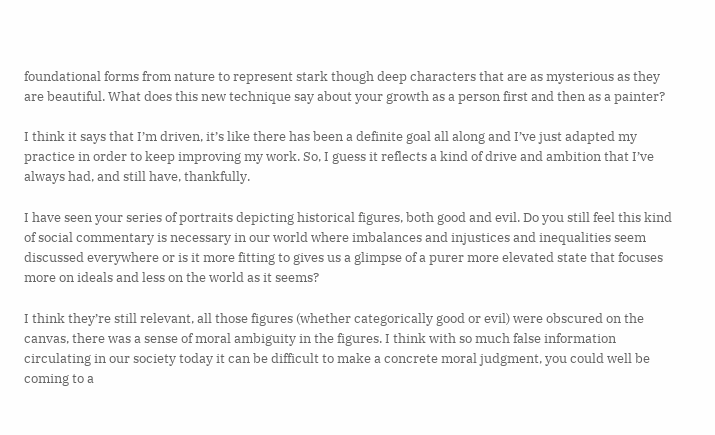foundational forms from nature to represent stark though deep characters that are as mysterious as they are beautiful. What does this new technique say about your growth as a person first and then as a painter?

I think it says that I’m driven, it’s like there has been a definite goal all along and I’ve just adapted my practice in order to keep improving my work. So, I guess it reflects a kind of drive and ambition that I’ve always had, and still have, thankfully.

I have seen your series of portraits depicting historical figures, both good and evil. Do you still feel this kind of social commentary is necessary in our world where imbalances and injustices and inequalities seem discussed everywhere or is it more fitting to gives us a glimpse of a purer more elevated state that focuses more on ideals and less on the world as it seems?

I think they’re still relevant, all those figures (whether categorically good or evil) were obscured on the canvas, there was a sense of moral ambiguity in the figures. I think with so much false information circulating in our society today it can be difficult to make a concrete moral judgment, you could well be coming to a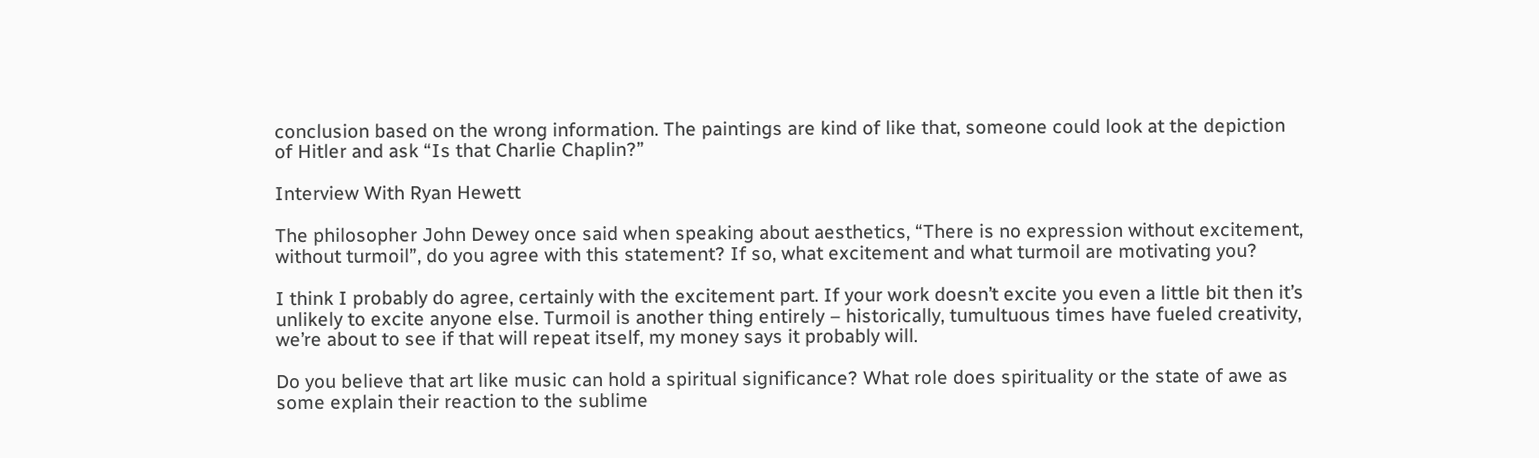conclusion based on the wrong information. The paintings are kind of like that, someone could look at the depiction of Hitler and ask “Is that Charlie Chaplin?”

Interview With Ryan Hewett

The philosopher John Dewey once said when speaking about aesthetics, “There is no expression without excitement, without turmoil”, do you agree with this statement? If so, what excitement and what turmoil are motivating you?

I think I probably do agree, certainly with the excitement part. If your work doesn’t excite you even a little bit then it’s unlikely to excite anyone else. Turmoil is another thing entirely – historically, tumultuous times have fueled creativity, we’re about to see if that will repeat itself, my money says it probably will.

Do you believe that art like music can hold a spiritual significance? What role does spirituality or the state of awe as some explain their reaction to the sublime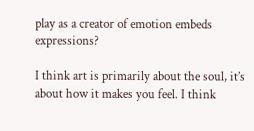play as a creator of emotion embeds expressions?

I think art is primarily about the soul, it’s about how it makes you feel. I think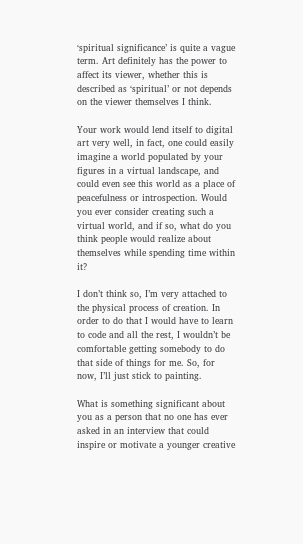‘spiritual significance’ is quite a vague term. Art definitely has the power to affect its viewer, whether this is described as ‘spiritual’ or not depends on the viewer themselves I think.

Your work would lend itself to digital art very well, in fact, one could easily imagine a world populated by your figures in a virtual landscape, and could even see this world as a place of peacefulness or introspection. Would you ever consider creating such a virtual world, and if so, what do you think people would realize about themselves while spending time within it?

I don’t think so, I’m very attached to the physical process of creation. In order to do that I would have to learn to code and all the rest, I wouldn’t be comfortable getting somebody to do that side of things for me. So, for now, I’ll just stick to painting.

What is something significant about you as a person that no one has ever asked in an interview that could inspire or motivate a younger creative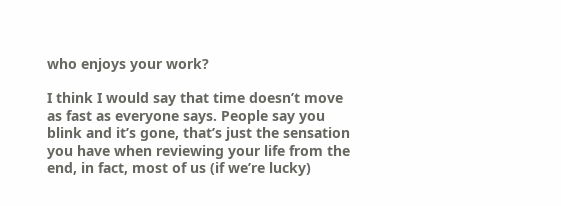who enjoys your work?

I think I would say that time doesn’t move as fast as everyone says. People say you blink and it’s gone, that’s just the sensation you have when reviewing your life from the end, in fact, most of us (if we’re lucky)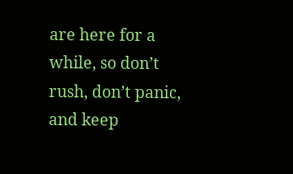are here for a while, so don’t rush, don’t panic, and keep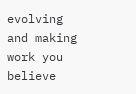evolving and making work you believe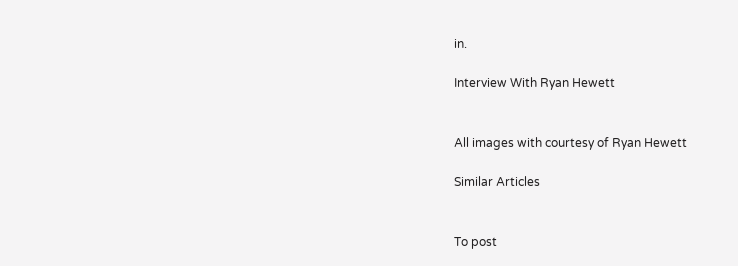in.

Interview With Ryan Hewett


All images with courtesy of Ryan Hewett

Similar Articles


To post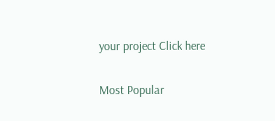your project Click here

Most Popular